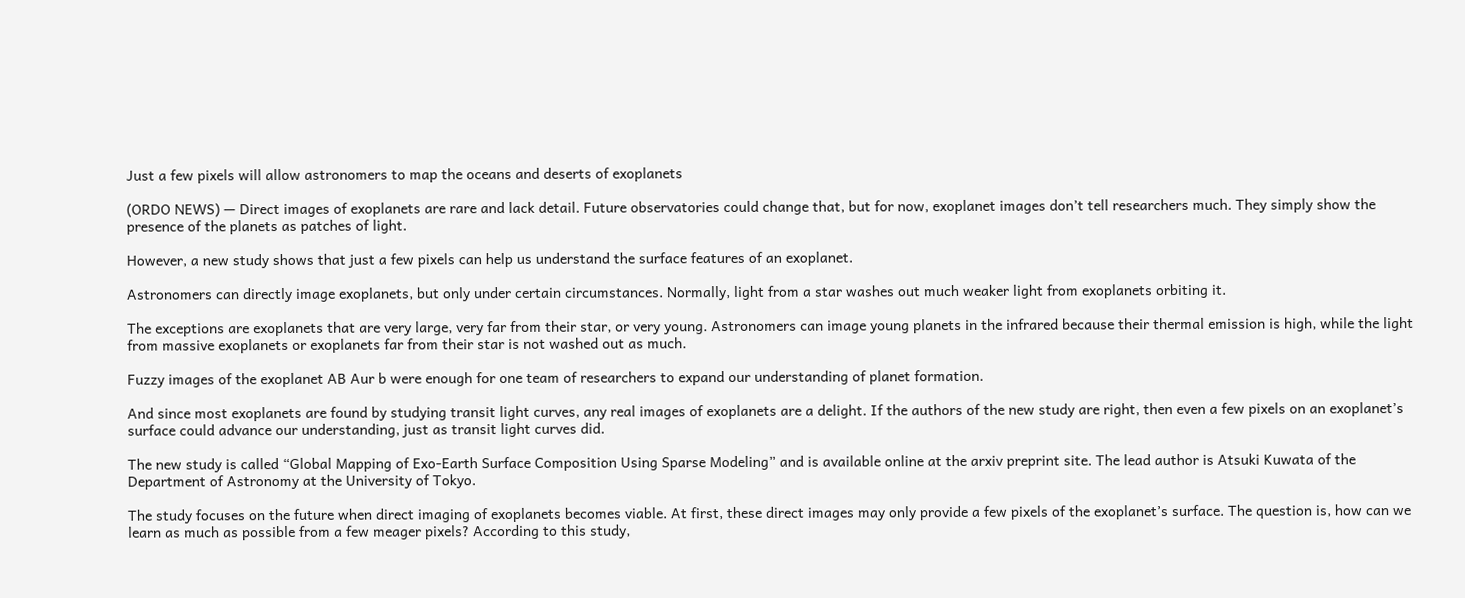Just a few pixels will allow astronomers to map the oceans and deserts of exoplanets

(ORDO NEWS) — Direct images of exoplanets are rare and lack detail. Future observatories could change that, but for now, exoplanet images don’t tell researchers much. They simply show the presence of the planets as patches of light.

However, a new study shows that just a few pixels can help us understand the surface features of an exoplanet.

Astronomers can directly image exoplanets, but only under certain circumstances. Normally, light from a star washes out much weaker light from exoplanets orbiting it.

The exceptions are exoplanets that are very large, very far from their star, or very young. Astronomers can image young planets in the infrared because their thermal emission is high, while the light from massive exoplanets or exoplanets far from their star is not washed out as much.

Fuzzy images of the exoplanet AB Aur b were enough for one team of researchers to expand our understanding of planet formation.

And since most exoplanets are found by studying transit light curves, any real images of exoplanets are a delight. If the authors of the new study are right, then even a few pixels on an exoplanet’s surface could advance our understanding, just as transit light curves did.

The new study is called “Global Mapping of Exo-Earth Surface Composition Using Sparse Modeling” and is available online at the arxiv preprint site. The lead author is Atsuki Kuwata of the Department of Astronomy at the University of Tokyo.

The study focuses on the future when direct imaging of exoplanets becomes viable. At first, these direct images may only provide a few pixels of the exoplanet’s surface. The question is, how can we learn as much as possible from a few meager pixels? According to this study,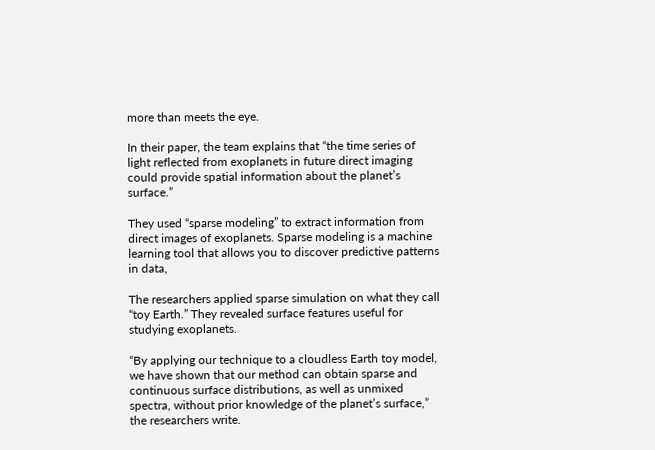more than meets the eye.

In their paper, the team explains that “the time series of light reflected from exoplanets in future direct imaging could provide spatial information about the planet’s surface.”

They used “sparse modeling” to extract information from direct images of exoplanets. Sparse modeling is a machine learning tool that allows you to discover predictive patterns in data,

The researchers applied sparse simulation on what they call “toy Earth.” They revealed surface features useful for studying exoplanets.

“By applying our technique to a cloudless Earth toy model, we have shown that our method can obtain sparse and continuous surface distributions, as well as unmixed spectra, without prior knowledge of the planet’s surface,” the researchers write.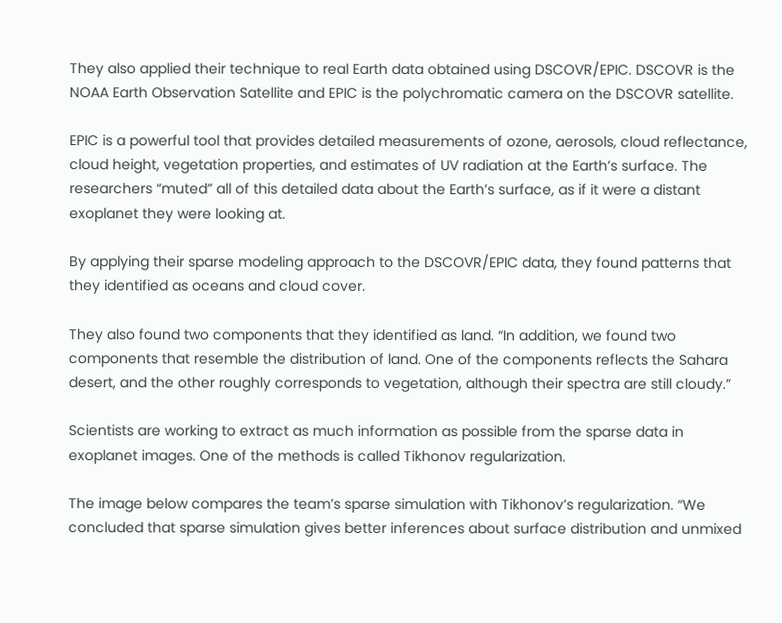They also applied their technique to real Earth data obtained using DSCOVR/EPIC. DSCOVR is the NOAA Earth Observation Satellite and EPIC is the polychromatic camera on the DSCOVR satellite.

EPIC is a powerful tool that provides detailed measurements of ozone, aerosols, cloud reflectance, cloud height, vegetation properties, and estimates of UV radiation at the Earth’s surface. The researchers “muted” all of this detailed data about the Earth’s surface, as if it were a distant exoplanet they were looking at.

By applying their sparse modeling approach to the DSCOVR/EPIC data, they found patterns that they identified as oceans and cloud cover.

They also found two components that they identified as land. “In addition, we found two components that resemble the distribution of land. One of the components reflects the Sahara desert, and the other roughly corresponds to vegetation, although their spectra are still cloudy.”

Scientists are working to extract as much information as possible from the sparse data in exoplanet images. One of the methods is called Tikhonov regularization.

The image below compares the team’s sparse simulation with Tikhonov’s regularization. “We concluded that sparse simulation gives better inferences about surface distribution and unmixed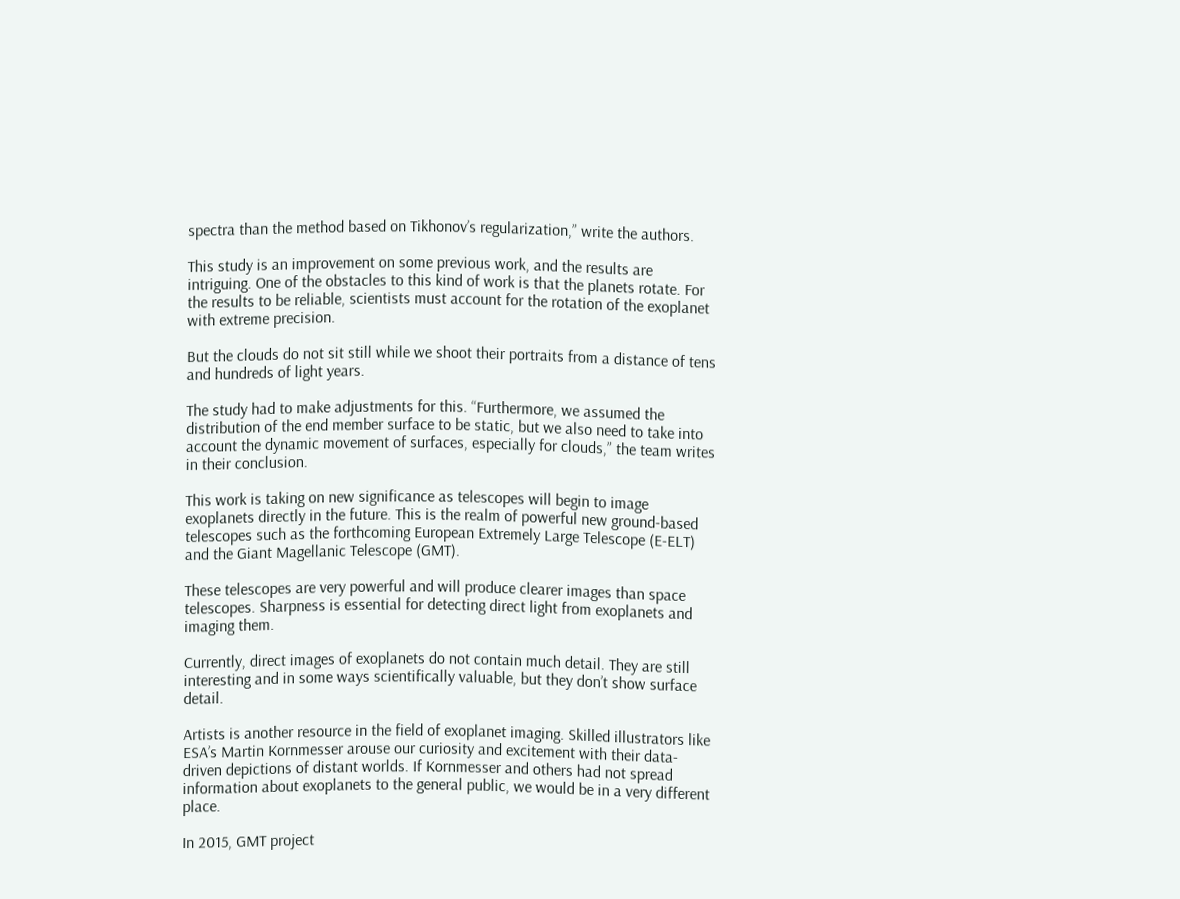spectra than the method based on Tikhonov’s regularization,” write the authors.

This study is an improvement on some previous work, and the results are intriguing. One of the obstacles to this kind of work is that the planets rotate. For the results to be reliable, scientists must account for the rotation of the exoplanet with extreme precision.

But the clouds do not sit still while we shoot their portraits from a distance of tens and hundreds of light years.

The study had to make adjustments for this. “Furthermore, we assumed the distribution of the end member surface to be static, but we also need to take into account the dynamic movement of surfaces, especially for clouds,” the team writes in their conclusion.

This work is taking on new significance as telescopes will begin to image exoplanets directly in the future. This is the realm of powerful new ground-based telescopes such as the forthcoming European Extremely Large Telescope (E-ELT) and the Giant Magellanic Telescope (GMT).

These telescopes are very powerful and will produce clearer images than space telescopes. Sharpness is essential for detecting direct light from exoplanets and imaging them.

Currently, direct images of exoplanets do not contain much detail. They are still interesting and in some ways scientifically valuable, but they don’t show surface detail.

Artists is another resource in the field of exoplanet imaging. Skilled illustrators like ESA’s Martin Kornmesser arouse our curiosity and excitement with their data-driven depictions of distant worlds. If Kornmesser and others had not spread information about exoplanets to the general public, we would be in a very different place.

In 2015, GMT project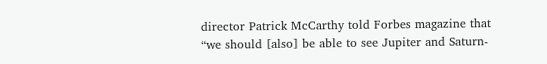director Patrick McCarthy told Forbes magazine that “we should [also] be able to see Jupiter and Saturn-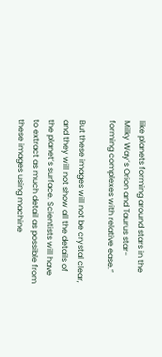like planets forming around stars in the Milky Way’s Orion and Taurus star-forming complexes with relative ease.”

But these images will not be crystal clear, and they will not show all the details of the planet’s surface. Scientists will have to extract as much detail as possible from these images using machine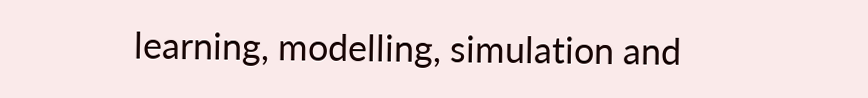learning, modelling, simulation and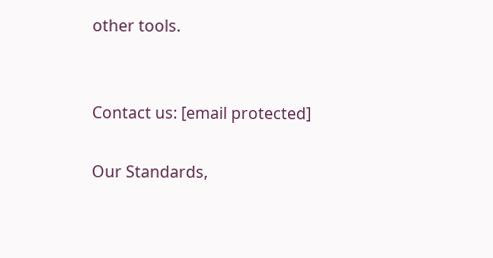other tools.


Contact us: [email protected]

Our Standards,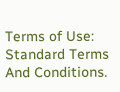Terms of Use: Standard Terms And Conditions.